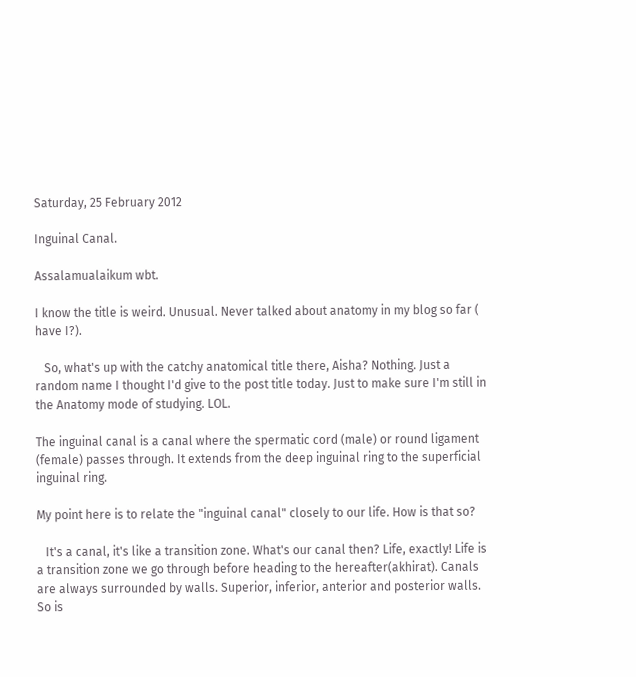Saturday, 25 February 2012

Inguinal Canal.

Assalamualaikum wbt.

I know the title is weird. Unusual. Never talked about anatomy in my blog so far ( have I?).

   So, what's up with the catchy anatomical title there, Aisha? Nothing. Just a random name I thought I'd give to the post title today. Just to make sure I'm still in the Anatomy mode of studying. LOL.

The inguinal canal is a canal where the spermatic cord (male) or round ligament (female) passes through. It extends from the deep inguinal ring to the superficial inguinal ring.

My point here is to relate the "inguinal canal" closely to our life. How is that so?

   It's a canal, it's like a transition zone. What's our canal then? Life, exactly! Life is a transition zone we go through before heading to the hereafter(akhirat). Canals are always surrounded by walls. Superior, inferior, anterior and posterior walls. So is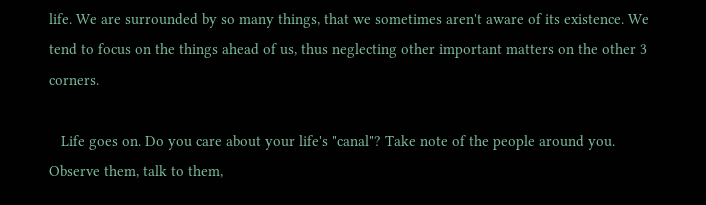life. We are surrounded by so many things, that we sometimes aren't aware of its existence. We tend to focus on the things ahead of us, thus neglecting other important matters on the other 3 corners.

   Life goes on. Do you care about your life's "canal"? Take note of the people around you. Observe them, talk to them,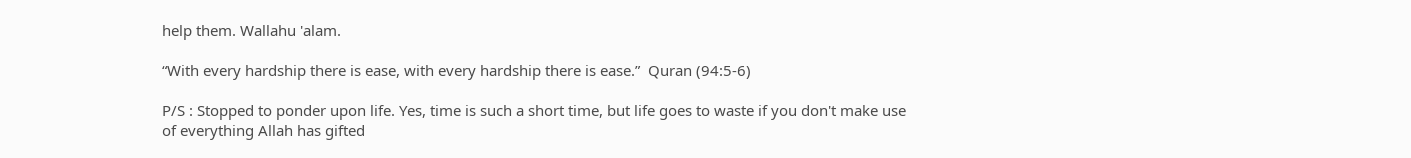help them. Wallahu 'alam.

“With every hardship there is ease, with every hardship there is ease.”  Quran (94:5-6)

P/S : Stopped to ponder upon life. Yes, time is such a short time, but life goes to waste if you don't make use of everything Allah has gifted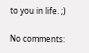to you in life. ;)

No comments: